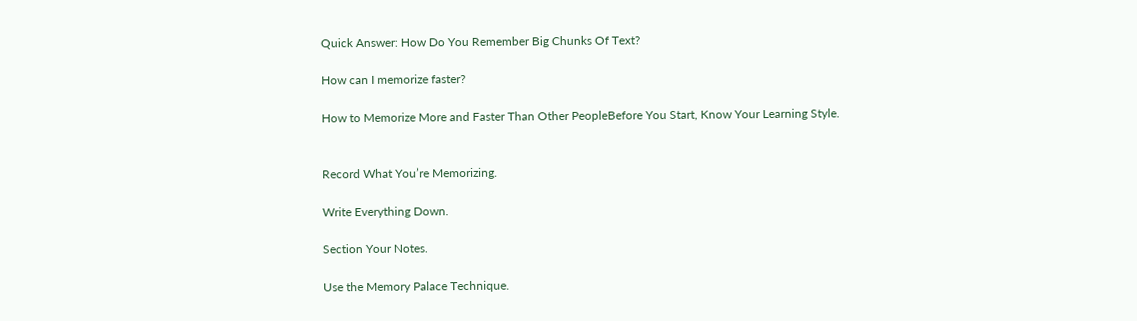Quick Answer: How Do You Remember Big Chunks Of Text?

How can I memorize faster?

How to Memorize More and Faster Than Other PeopleBefore You Start, Know Your Learning Style.


Record What You’re Memorizing.

Write Everything Down.

Section Your Notes.

Use the Memory Palace Technique.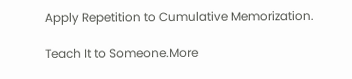Apply Repetition to Cumulative Memorization.

Teach It to Someone.More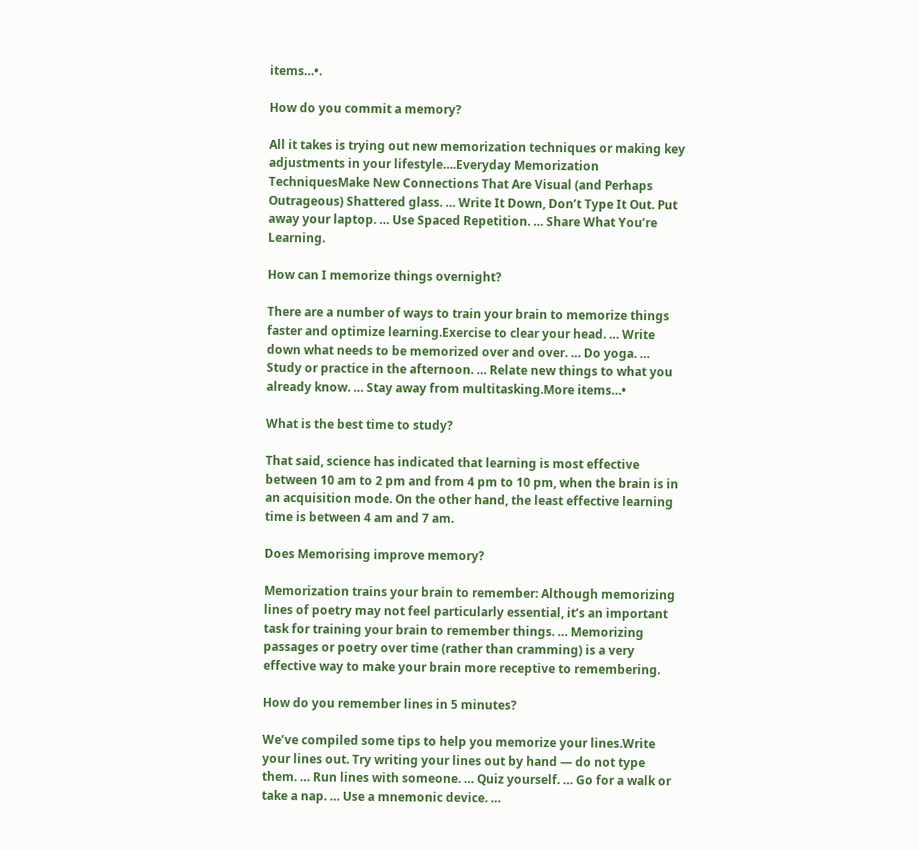items…•.

How do you commit a memory?

All it takes is trying out new memorization techniques or making key adjustments in your lifestyle….Everyday Memorization TechniquesMake New Connections That Are Visual (and Perhaps Outrageous) Shattered glass. … Write It Down, Don’t Type It Out. Put away your laptop. … Use Spaced Repetition. … Share What You’re Learning.

How can I memorize things overnight?

There are a number of ways to train your brain to memorize things faster and optimize learning.Exercise to clear your head. … Write down what needs to be memorized over and over. … Do yoga. … Study or practice in the afternoon. … Relate new things to what you already know. … Stay away from multitasking.More items…•

What is the best time to study?

That said, science has indicated that learning is most effective between 10 am to 2 pm and from 4 pm to 10 pm, when the brain is in an acquisition mode. On the other hand, the least effective learning time is between 4 am and 7 am.

Does Memorising improve memory?

Memorization trains your brain to remember: Although memorizing lines of poetry may not feel particularly essential, it’s an important task for training your brain to remember things. … Memorizing passages or poetry over time (rather than cramming) is a very effective way to make your brain more receptive to remembering.

How do you remember lines in 5 minutes?

We’ve compiled some tips to help you memorize your lines.Write your lines out. Try writing your lines out by hand — do not type them. … Run lines with someone. … Quiz yourself. … Go for a walk or take a nap. … Use a mnemonic device. …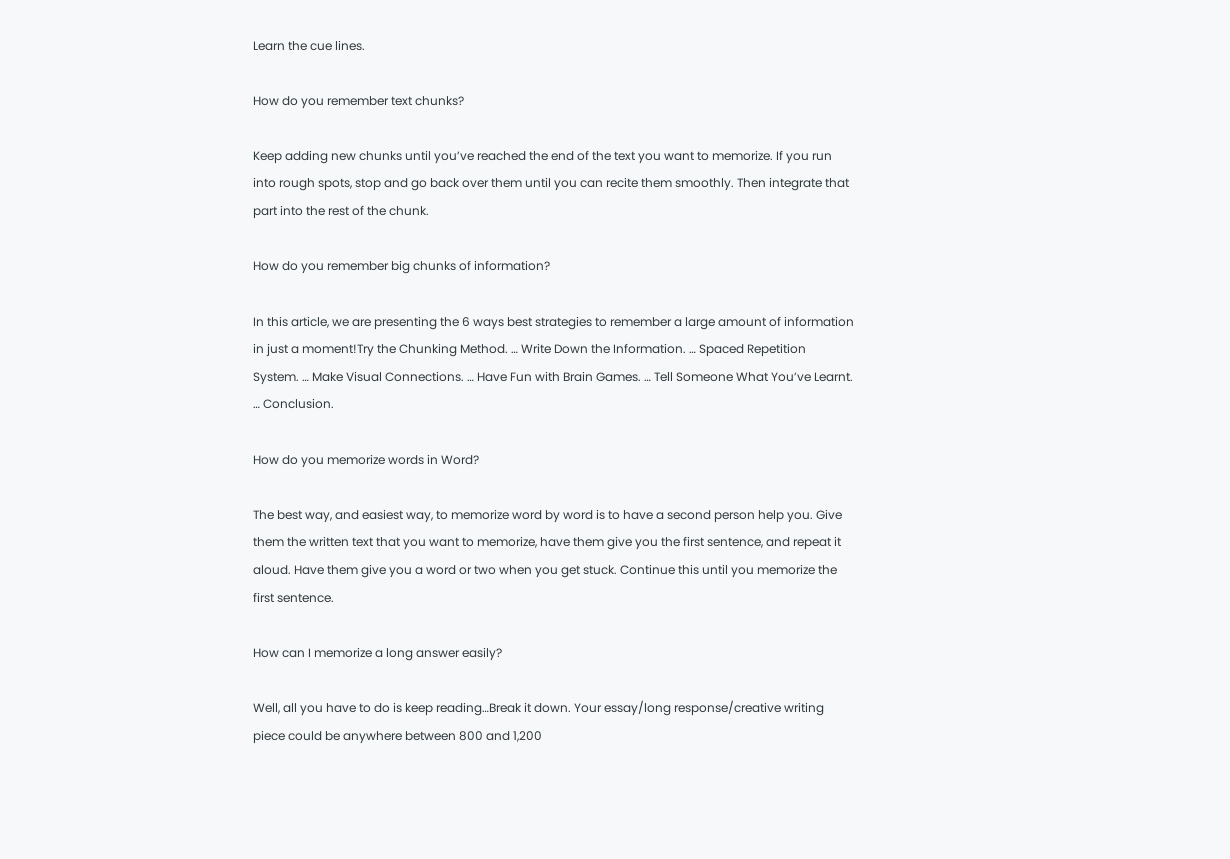Learn the cue lines.

How do you remember text chunks?

Keep adding new chunks until you’ve reached the end of the text you want to memorize. If you run into rough spots, stop and go back over them until you can recite them smoothly. Then integrate that part into the rest of the chunk.

How do you remember big chunks of information?

In this article, we are presenting the 6 ways best strategies to remember a large amount of information in just a moment!Try the Chunking Method. … Write Down the Information. … Spaced Repetition System. … Make Visual Connections. … Have Fun with Brain Games. … Tell Someone What You’ve Learnt. … Conclusion.

How do you memorize words in Word?

The best way, and easiest way, to memorize word by word is to have a second person help you. Give them the written text that you want to memorize, have them give you the first sentence, and repeat it aloud. Have them give you a word or two when you get stuck. Continue this until you memorize the first sentence.

How can I memorize a long answer easily?

Well, all you have to do is keep reading…Break it down. Your essay/long response/creative writing piece could be anywhere between 800 and 1,200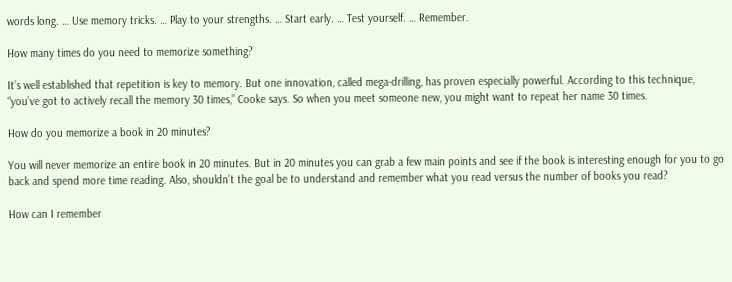words long. … Use memory tricks. … Play to your strengths. … Start early. … Test yourself. … Remember.

How many times do you need to memorize something?

It’s well established that repetition is key to memory. But one innovation, called mega-drilling, has proven especially powerful. According to this technique, “you’ve got to actively recall the memory 30 times,” Cooke says. So when you meet someone new, you might want to repeat her name 30 times.

How do you memorize a book in 20 minutes?

You will never memorize an entire book in 20 minutes. But in 20 minutes you can grab a few main points and see if the book is interesting enough for you to go back and spend more time reading. Also, shouldn’t the goal be to understand and remember what you read versus the number of books you read?

How can I remember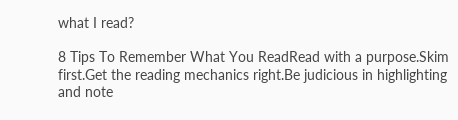what I read?

8 Tips To Remember What You ReadRead with a purpose.Skim first.Get the reading mechanics right.Be judicious in highlighting and note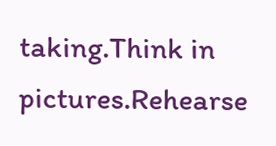taking.Think in pictures.Rehearse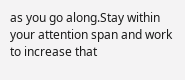as you go along.Stay within your attention span and work to increase that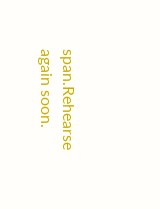span.Rehearse again soon.